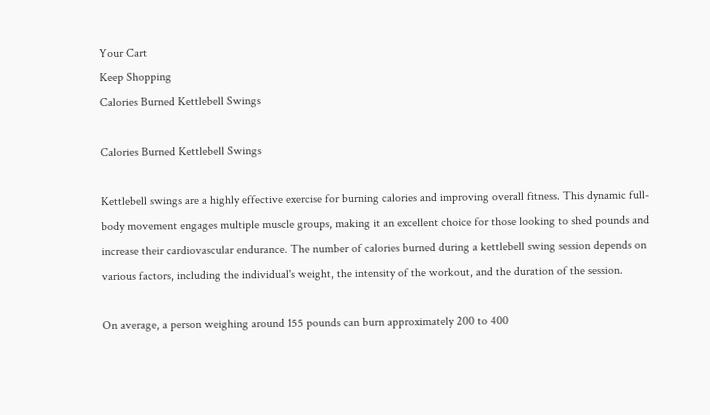Your Cart
Keep Shopping
Calories Burned Kettlebell Swings

Calories Burned Kettlebell Swings

Kettlebell swings are a highly effective exercise for burning calories and improving overall fitness. This dynamic full-body movement engages multiple muscle groups, making it an excellent choice for those looking to shed pounds and increase their cardiovascular endurance. The number of calories burned during a kettlebell swing session depends on various factors, including the individual's weight, the intensity of the workout, and the duration of the session.

On average, a person weighing around 155 pounds can burn approximately 200 to 400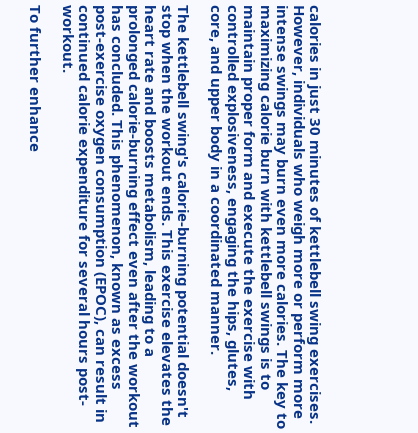calories in just 30 minutes of kettlebell swing exercises. However, individuals who weigh more or perform more intense swings may burn even more calories. The key to maximizing calorie burn with kettlebell swings is to maintain proper form and execute the exercise with controlled explosiveness, engaging the hips, glutes, core, and upper body in a coordinated manner.

The kettlebell swing's calorie-burning potential doesn't stop when the workout ends. This exercise elevates the heart rate and boosts metabolism, leading to a prolonged calorie-burning effect even after the workout has concluded. This phenomenon, known as excess post-exercise oxygen consumption (EPOC), can result in continued calorie expenditure for several hours post-workout.

To further enhance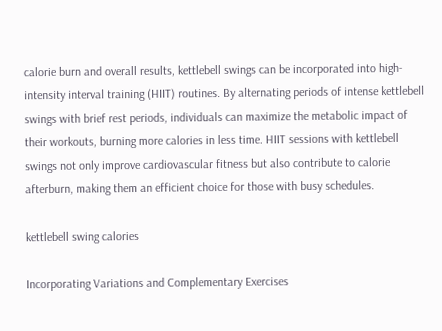calorie burn and overall results, kettlebell swings can be incorporated into high-intensity interval training (HIIT) routines. By alternating periods of intense kettlebell swings with brief rest periods, individuals can maximize the metabolic impact of their workouts, burning more calories in less time. HIIT sessions with kettlebell swings not only improve cardiovascular fitness but also contribute to calorie afterburn, making them an efficient choice for those with busy schedules.

kettlebell swing calories

Incorporating Variations and Complementary Exercises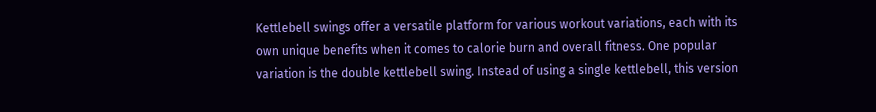Kettlebell swings offer a versatile platform for various workout variations, each with its own unique benefits when it comes to calorie burn and overall fitness. One popular variation is the double kettlebell swing. Instead of using a single kettlebell, this version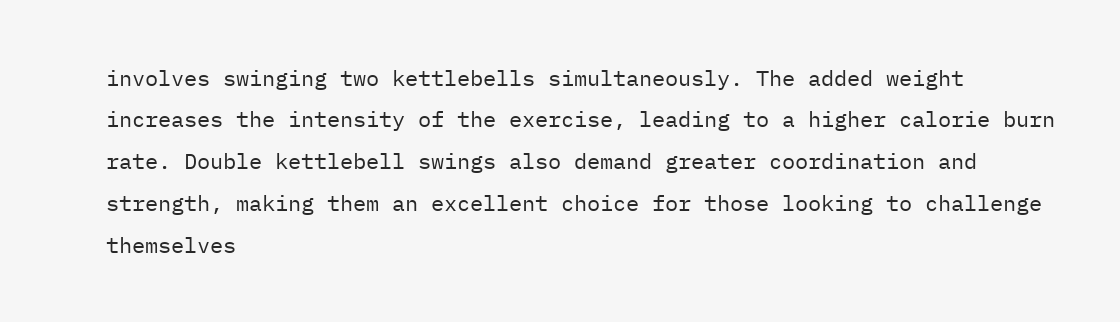involves swinging two kettlebells simultaneously. The added weight increases the intensity of the exercise, leading to a higher calorie burn rate. Double kettlebell swings also demand greater coordination and strength, making them an excellent choice for those looking to challenge themselves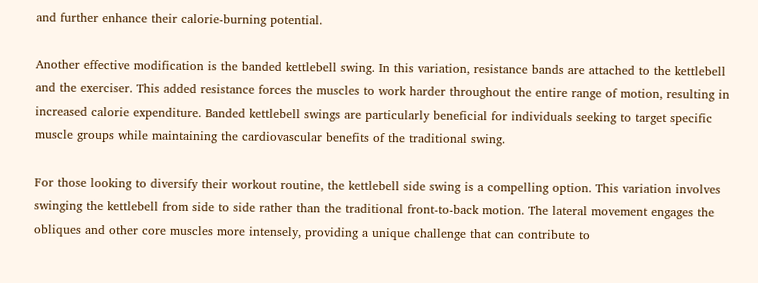and further enhance their calorie-burning potential.

Another effective modification is the banded kettlebell swing. In this variation, resistance bands are attached to the kettlebell and the exerciser. This added resistance forces the muscles to work harder throughout the entire range of motion, resulting in increased calorie expenditure. Banded kettlebell swings are particularly beneficial for individuals seeking to target specific muscle groups while maintaining the cardiovascular benefits of the traditional swing.

For those looking to diversify their workout routine, the kettlebell side swing is a compelling option. This variation involves swinging the kettlebell from side to side rather than the traditional front-to-back motion. The lateral movement engages the obliques and other core muscles more intensely, providing a unique challenge that can contribute to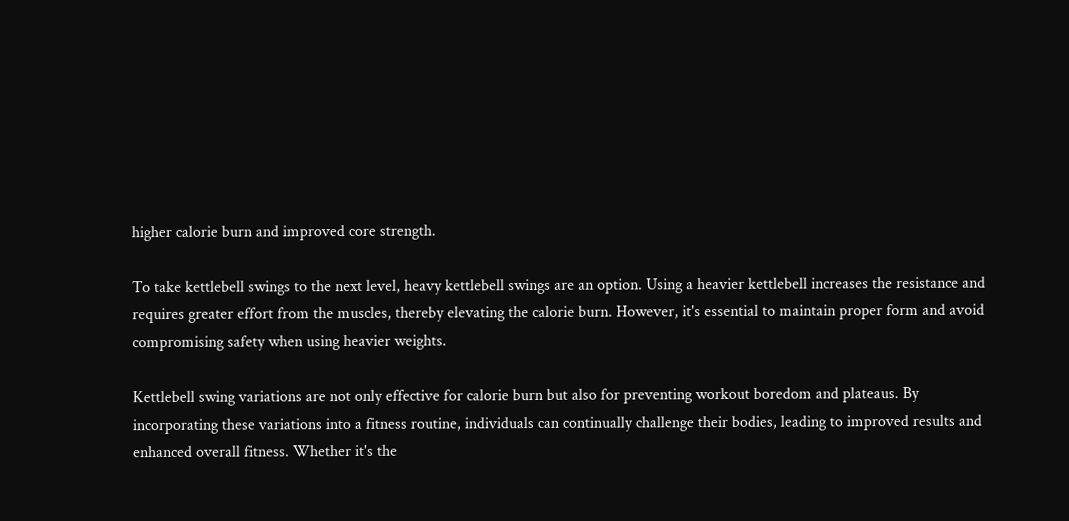higher calorie burn and improved core strength.

To take kettlebell swings to the next level, heavy kettlebell swings are an option. Using a heavier kettlebell increases the resistance and requires greater effort from the muscles, thereby elevating the calorie burn. However, it's essential to maintain proper form and avoid compromising safety when using heavier weights.

Kettlebell swing variations are not only effective for calorie burn but also for preventing workout boredom and plateaus. By incorporating these variations into a fitness routine, individuals can continually challenge their bodies, leading to improved results and enhanced overall fitness. Whether it's the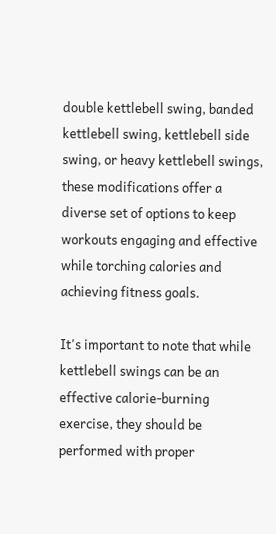double kettlebell swing, banded kettlebell swing, kettlebell side swing, or heavy kettlebell swings, these modifications offer a diverse set of options to keep workouts engaging and effective while torching calories and achieving fitness goals.

It's important to note that while kettlebell swings can be an effective calorie-burning exercise, they should be performed with proper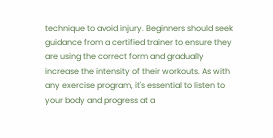technique to avoid injury. Beginners should seek guidance from a certified trainer to ensure they are using the correct form and gradually increase the intensity of their workouts. As with any exercise program, it's essential to listen to your body and progress at a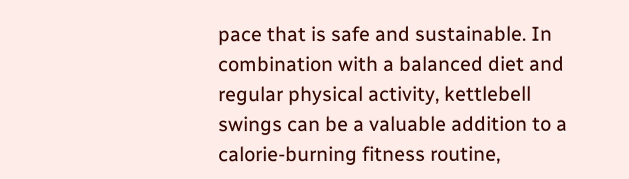pace that is safe and sustainable. In combination with a balanced diet and regular physical activity, kettlebell swings can be a valuable addition to a calorie-burning fitness routine,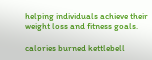helping individuals achieve their weight loss and fitness goals.

calories burned kettlebell